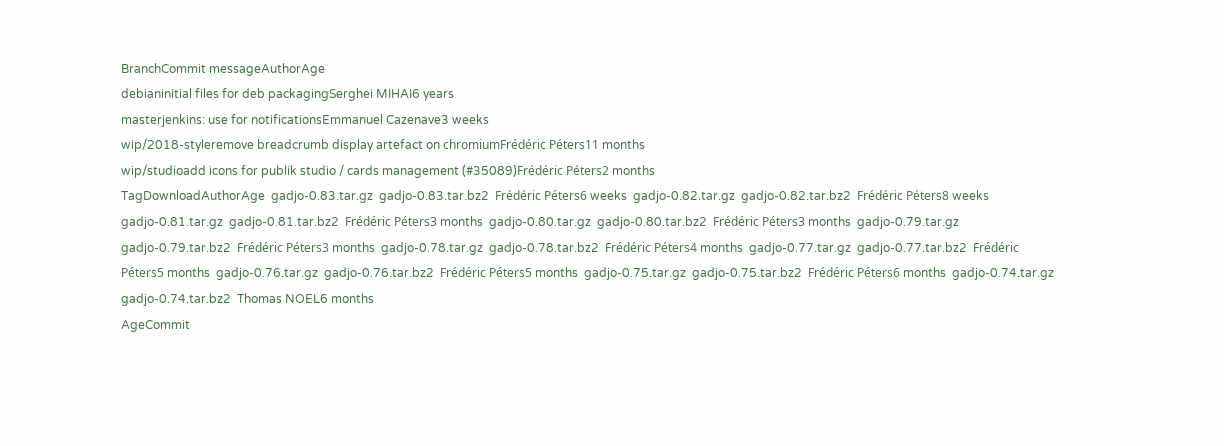BranchCommit messageAuthorAge
debianinitial files for deb packagingSerghei MIHAI6 years
masterjenkins: use for notificationsEmmanuel Cazenave3 weeks
wip/2018-styleremove breadcrumb display artefact on chromiumFrédéric Péters11 months
wip/studioadd icons for publik studio / cards management (#35089)Frédéric Péters2 months
TagDownloadAuthorAge  gadjo-0.83.tar.gz  gadjo-0.83.tar.bz2  Frédéric Péters6 weeks  gadjo-0.82.tar.gz  gadjo-0.82.tar.bz2  Frédéric Péters8 weeks  gadjo-0.81.tar.gz  gadjo-0.81.tar.bz2  Frédéric Péters3 months  gadjo-0.80.tar.gz  gadjo-0.80.tar.bz2  Frédéric Péters3 months  gadjo-0.79.tar.gz  gadjo-0.79.tar.bz2  Frédéric Péters3 months  gadjo-0.78.tar.gz  gadjo-0.78.tar.bz2  Frédéric Péters4 months  gadjo-0.77.tar.gz  gadjo-0.77.tar.bz2  Frédéric Péters5 months  gadjo-0.76.tar.gz  gadjo-0.76.tar.bz2  Frédéric Péters5 months  gadjo-0.75.tar.gz  gadjo-0.75.tar.bz2  Frédéric Péters6 months  gadjo-0.74.tar.gz  gadjo-0.74.tar.bz2  Thomas NOEL6 months
AgeCommit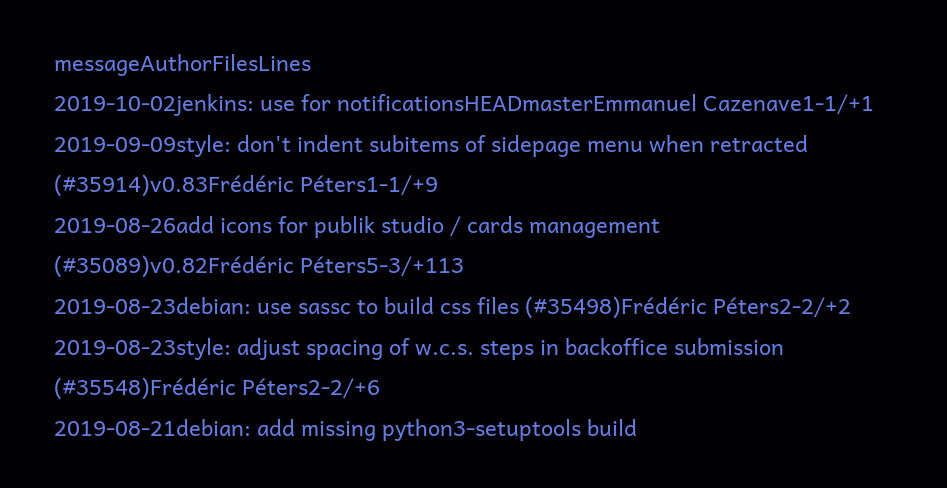messageAuthorFilesLines
2019-10-02jenkins: use for notificationsHEADmasterEmmanuel Cazenave1-1/+1
2019-09-09style: don't indent subitems of sidepage menu when retracted (#35914)v0.83Frédéric Péters1-1/+9
2019-08-26add icons for publik studio / cards management (#35089)v0.82Frédéric Péters5-3/+113
2019-08-23debian: use sassc to build css files (#35498)Frédéric Péters2-2/+2
2019-08-23style: adjust spacing of w.c.s. steps in backoffice submission (#35548)Frédéric Péters2-2/+6
2019-08-21debian: add missing python3-setuptools build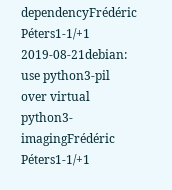dependencyFrédéric Péters1-1/+1
2019-08-21debian: use python3-pil over virtual python3-imagingFrédéric Péters1-1/+1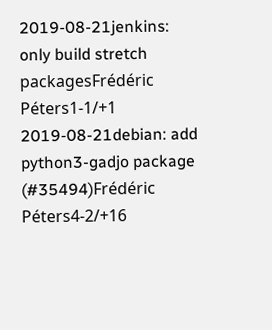2019-08-21jenkins: only build stretch packagesFrédéric Péters1-1/+1
2019-08-21debian: add python3-gadjo package (#35494)Frédéric Péters4-2/+16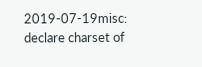2019-07-19misc: declare charset of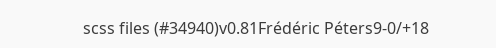scss files (#34940)v0.81Frédéric Péters9-0/+18